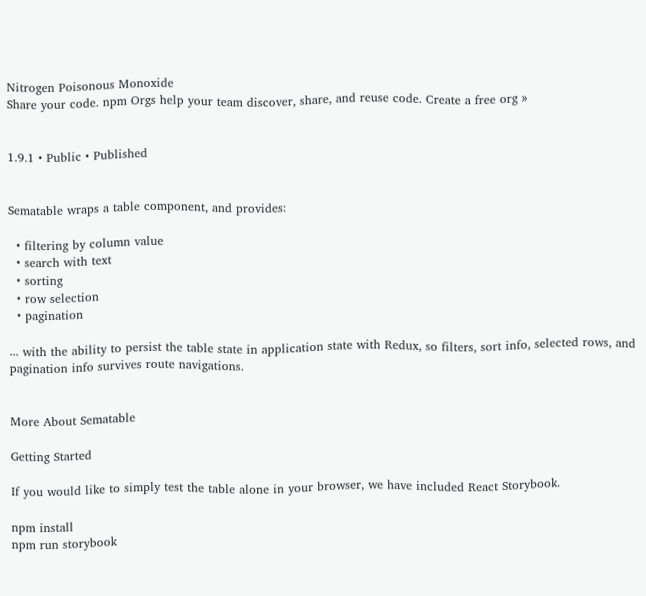Nitrogen Poisonous Monoxide
Share your code. npm Orgs help your team discover, share, and reuse code. Create a free org »


1.9.1 • Public • Published


Sematable wraps a table component, and provides:

  • filtering by column value
  • search with text
  • sorting
  • row selection
  • pagination

... with the ability to persist the table state in application state with Redux, so filters, sort info, selected rows, and pagination info survives route navigations.


More About Sematable

Getting Started

If you would like to simply test the table alone in your browser, we have included React Storybook.

npm install
npm run storybook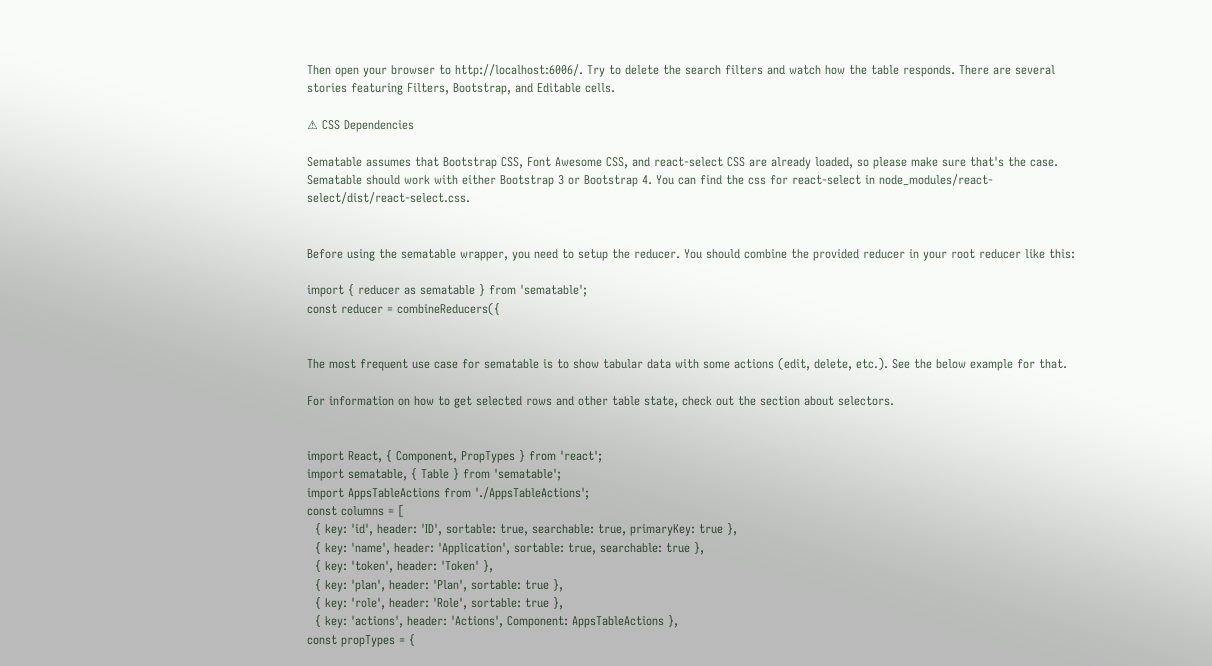Then open your browser to http://localhost:6006/. Try to delete the search filters and watch how the table responds. There are several stories featuring Filters, Bootstrap, and Editable cells.

⚠ CSS Dependencies

Sematable assumes that Bootstrap CSS, Font Awesome CSS, and react-select CSS are already loaded, so please make sure that's the case. Sematable should work with either Bootstrap 3 or Bootstrap 4. You can find the css for react-select in node_modules/react-select/dist/react-select.css.


Before using the sematable wrapper, you need to setup the reducer. You should combine the provided reducer in your root reducer like this:

import { reducer as sematable } from 'sematable';
const reducer = combineReducers({


The most frequent use case for sematable is to show tabular data with some actions (edit, delete, etc.). See the below example for that.

For information on how to get selected rows and other table state, check out the section about selectors.


import React, { Component, PropTypes } from 'react';
import sematable, { Table } from 'sematable';
import AppsTableActions from './AppsTableActions';
const columns = [
  { key: 'id', header: 'ID', sortable: true, searchable: true, primaryKey: true },
  { key: 'name', header: 'Application', sortable: true, searchable: true },
  { key: 'token', header: 'Token' },
  { key: 'plan', header: 'Plan', sortable: true },
  { key: 'role', header: 'Role', sortable: true },
  { key: 'actions', header: 'Actions', Component: AppsTableActions },
const propTypes = {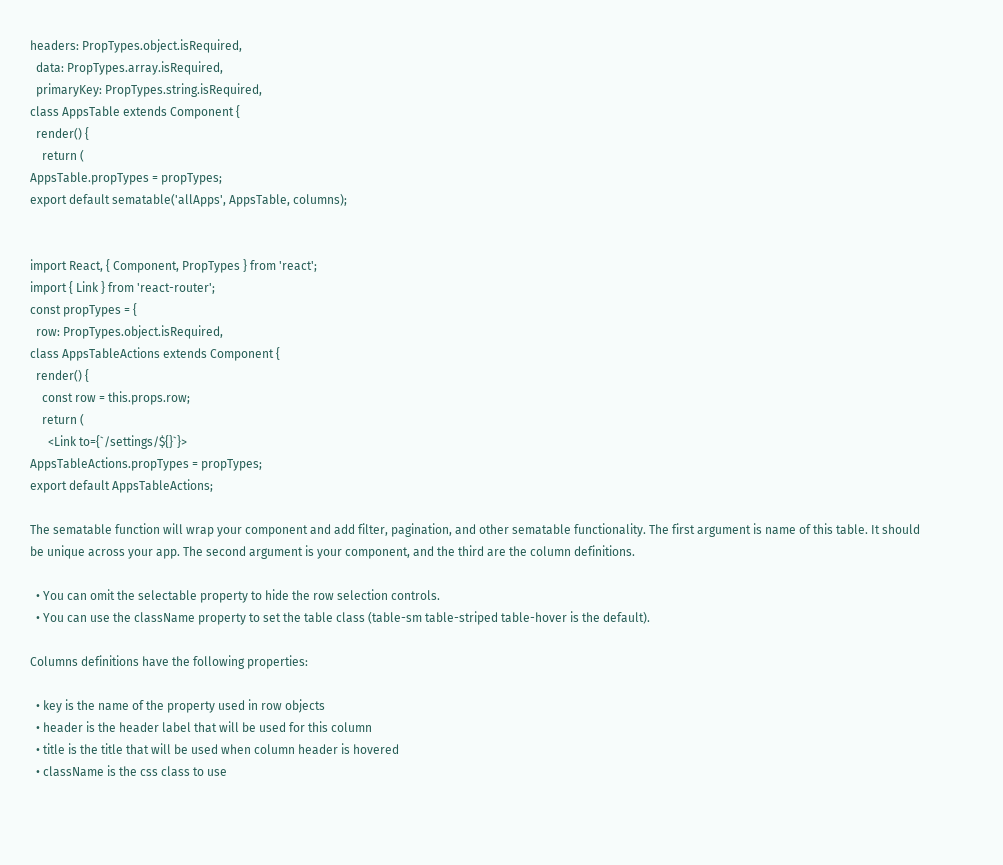headers: PropTypes.object.isRequired,
  data: PropTypes.array.isRequired,
  primaryKey: PropTypes.string.isRequired,
class AppsTable extends Component {
  render() {
    return (
AppsTable.propTypes = propTypes;
export default sematable('allApps', AppsTable, columns);


import React, { Component, PropTypes } from 'react';
import { Link } from 'react-router';
const propTypes = {
  row: PropTypes.object.isRequired,
class AppsTableActions extends Component {
  render() {
    const row = this.props.row;
    return (
      <Link to={`/settings/${}`}>
AppsTableActions.propTypes = propTypes;
export default AppsTableActions;

The sematable function will wrap your component and add filter, pagination, and other sematable functionality. The first argument is name of this table. It should be unique across your app. The second argument is your component, and the third are the column definitions.

  • You can omit the selectable property to hide the row selection controls.
  • You can use the className property to set the table class (table-sm table-striped table-hover is the default).

Columns definitions have the following properties:

  • key is the name of the property used in row objects
  • header is the header label that will be used for this column
  • title is the title that will be used when column header is hovered
  • className is the css class to use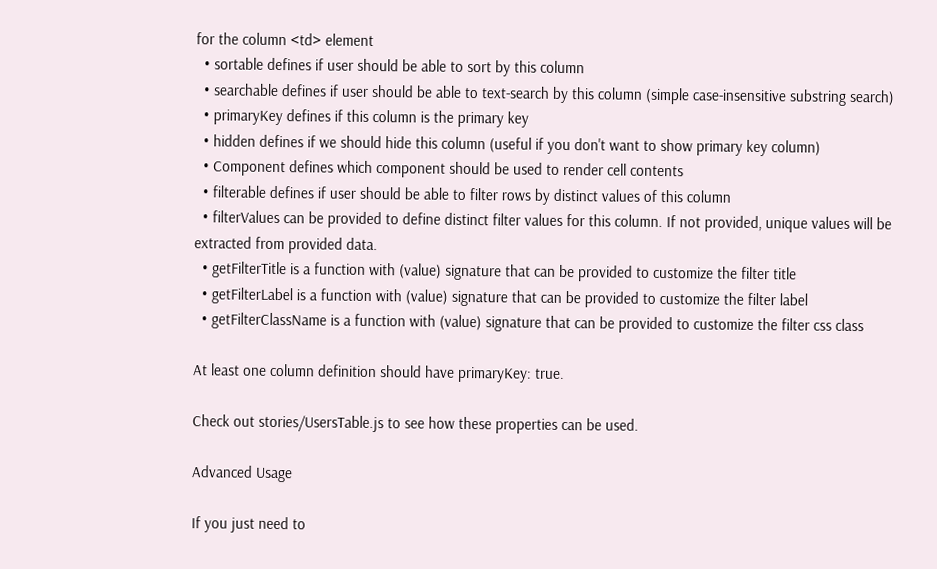for the column <td> element
  • sortable defines if user should be able to sort by this column
  • searchable defines if user should be able to text-search by this column (simple case-insensitive substring search)
  • primaryKey defines if this column is the primary key
  • hidden defines if we should hide this column (useful if you don't want to show primary key column)
  • Component defines which component should be used to render cell contents
  • filterable defines if user should be able to filter rows by distinct values of this column
  • filterValues can be provided to define distinct filter values for this column. If not provided, unique values will be extracted from provided data.
  • getFilterTitle is a function with (value) signature that can be provided to customize the filter title
  • getFilterLabel is a function with (value) signature that can be provided to customize the filter label
  • getFilterClassName is a function with (value) signature that can be provided to customize the filter css class

At least one column definition should have primaryKey: true.

Check out stories/UsersTable.js to see how these properties can be used.

Advanced Usage

If you just need to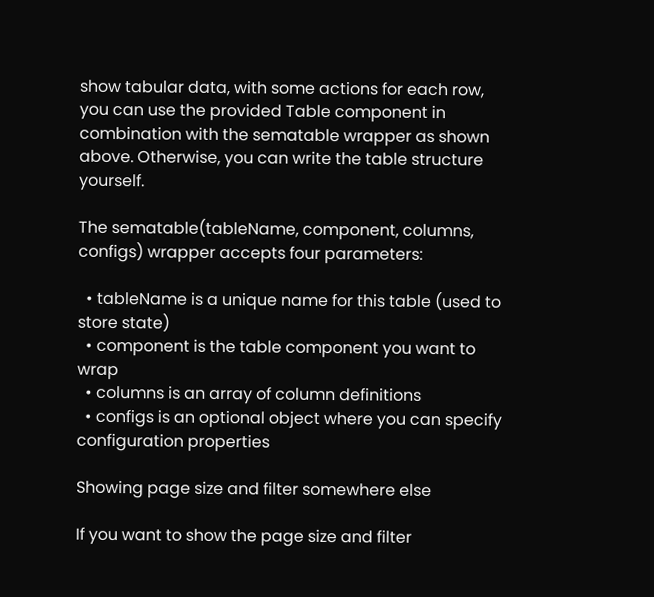show tabular data, with some actions for each row, you can use the provided Table component in combination with the sematable wrapper as shown above. Otherwise, you can write the table structure yourself.

The sematable(tableName, component, columns, configs) wrapper accepts four parameters:

  • tableName is a unique name for this table (used to store state)
  • component is the table component you want to wrap
  • columns is an array of column definitions
  • configs is an optional object where you can specify configuration properties

Showing page size and filter somewhere else

If you want to show the page size and filter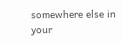somewhere else in your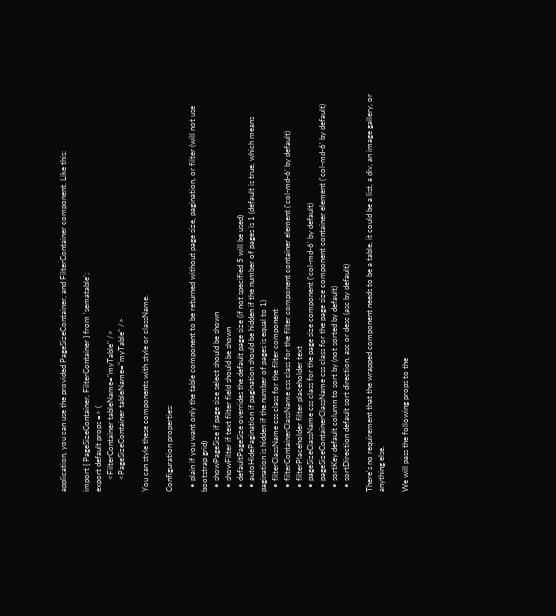application, you can use the provided PageSizeContainer, and FilterContainer component. Like this:

import { PageSizeContainer, FilterContainer } from 'sematable';
export default props => (
      <FilterContainer tableName="myTable" />
      <PageSizeContainer tableName="myTable" />

You can style these components with style or className.

Configuration properties:

  • plain if you want only the table component to be returned without page size, pagination, or filter (will not use bootstrap grid)
  • showPageSize if page size select should be shown
  • showFilter if text filter field should be shown
  • defaultPageSize overrides the default page size (if not specified 5 will be used)
  • autoHidePagination if pagination should be hidden if the number of pages is 1 (default is true, which means pagination is hidden if the number of pages is equal to 1)
  • filterClassName css class for the filter component
  • filterContainerClassName css class for the filter component container element ('col-md-6' by default)
  • filterPlaceholder filter placeholder text
  • pageSizeClassName css class for the page size component ('col-md-6' by default)
  • pageSizeContainerClassName css class for the page size component container element ('col-md-6' by default)
  • sortKey default column to sort by (not sorted by default)
  • sortDirection default sort direction, asc or desc (asc by default)

There's no requirement that the wrapped component needs to be a table, it could be a list, a div, an image gallery, or anything else.

We will pass the following props to the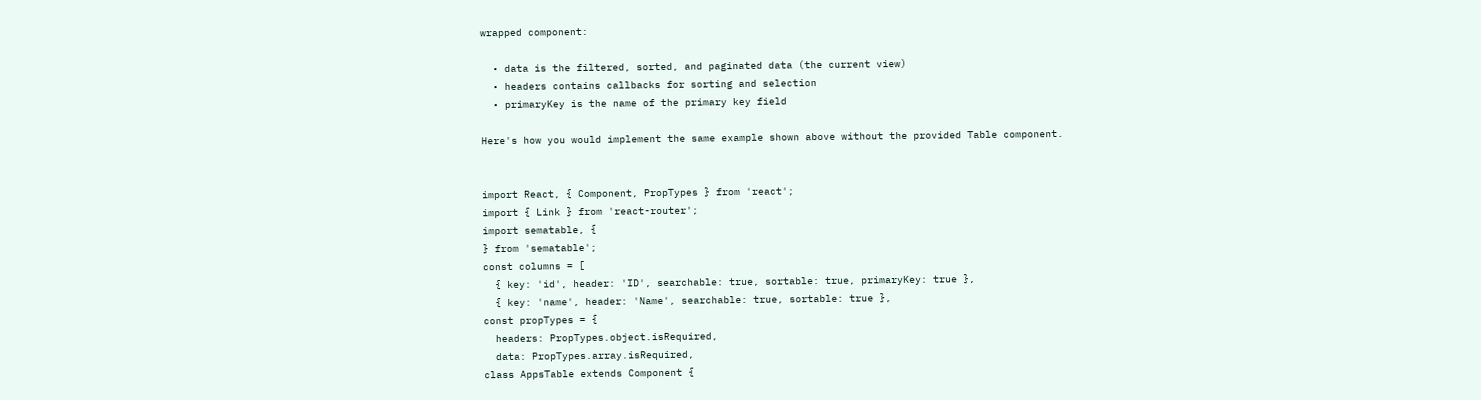wrapped component:

  • data is the filtered, sorted, and paginated data (the current view)
  • headers contains callbacks for sorting and selection
  • primaryKey is the name of the primary key field

Here's how you would implement the same example shown above without the provided Table component.


import React, { Component, PropTypes } from 'react';
import { Link } from 'react-router';
import sematable, {
} from 'sematable';
const columns = [
  { key: 'id', header: 'ID', searchable: true, sortable: true, primaryKey: true },
  { key: 'name', header: 'Name', searchable: true, sortable: true },
const propTypes = {
  headers: PropTypes.object.isRequired,
  data: PropTypes.array.isRequired,
class AppsTable extends Component {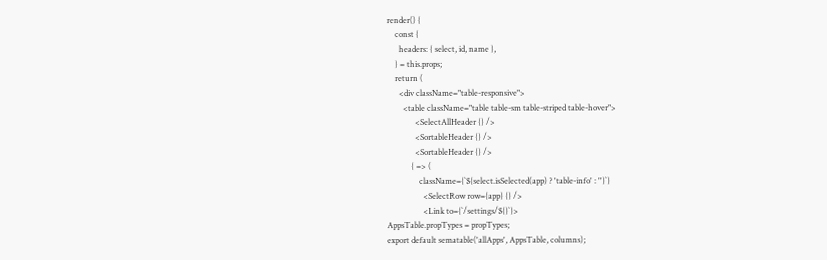render() {
    const {
      headers: { select, id, name },
    } = this.props;
    return (
      <div className="table-responsive">
        <table className="table table-sm table-striped table-hover">
              <SelectAllHeader {} />
              <SortableHeader {} />
              <SortableHeader {} />
            { => (
                className={`${select.isSelected(app) ? 'table-info' : ''}`}
                  <SelectRow row={app} {} />
                  <Link to={`/settings/${}`}>
AppsTable.propTypes = propTypes;
export default sematable('allApps', AppsTable, columns);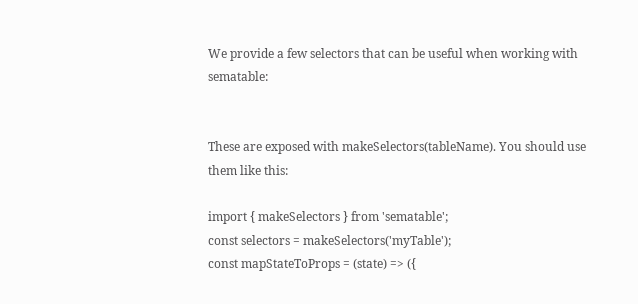We provide a few selectors that can be useful when working with sematable:


These are exposed with makeSelectors(tableName). You should use them like this:

import { makeSelectors } from 'sematable';
const selectors = makeSelectors('myTable');
const mapStateToProps = (state) => ({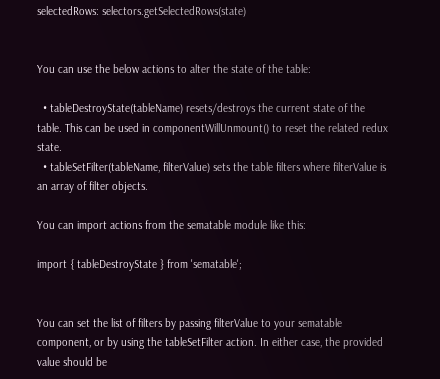selectedRows: selectors.getSelectedRows(state)


You can use the below actions to alter the state of the table:

  • tableDestroyState(tableName) resets/destroys the current state of the table. This can be used in componentWillUnmount() to reset the related redux state.
  • tableSetFilter(tableName, filterValue) sets the table filters where filterValue is an array of filter objects.

You can import actions from the sematable module like this:

import { tableDestroyState } from 'sematable';


You can set the list of filters by passing filterValue to your sematable component, or by using the tableSetFilter action. In either case, the provided value should be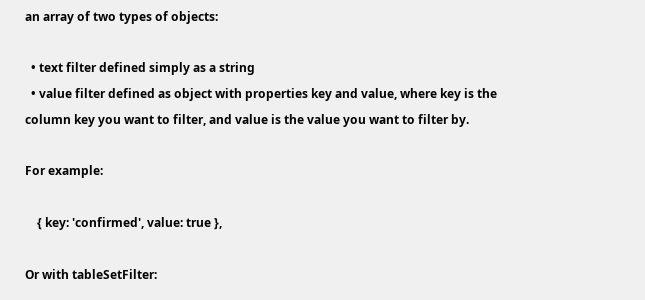an array of two types of objects:

  • text filter defined simply as a string
  • value filter defined as object with properties key and value, where key is the column key you want to filter, and value is the value you want to filter by.

For example:

    { key: 'confirmed', value: true },

Or with tableSetFilter: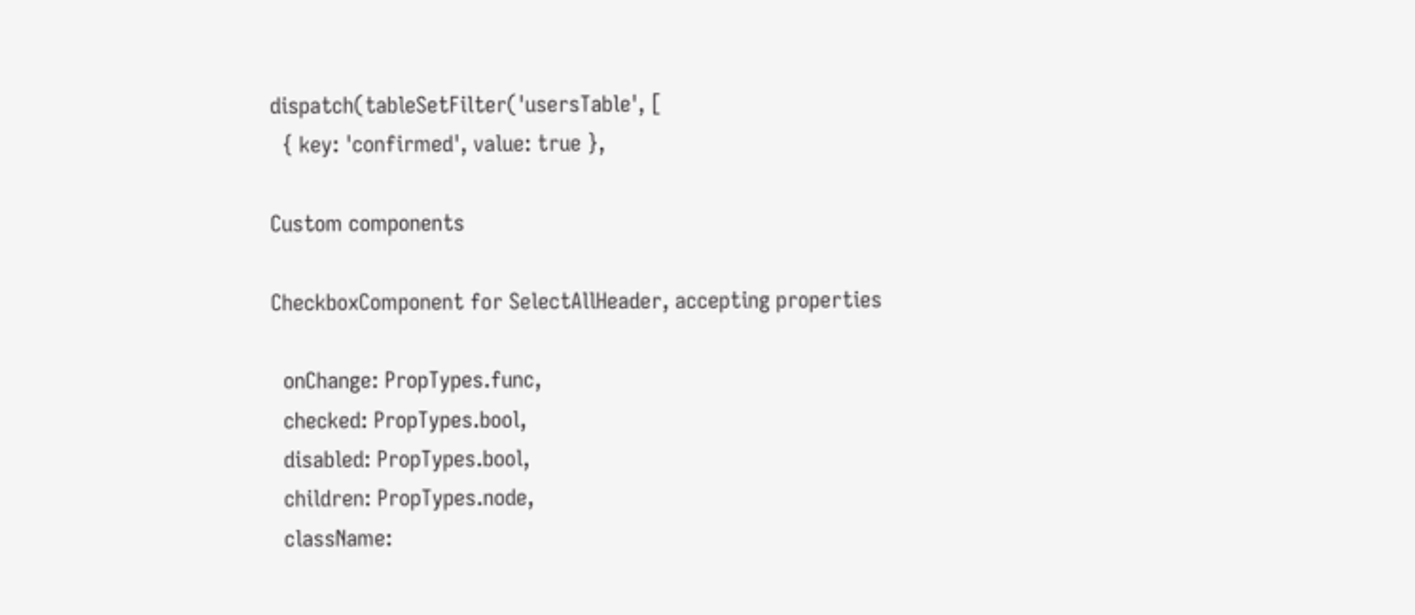dispatch(tableSetFilter('usersTable', [
  { key: 'confirmed', value: true },

Custom components

CheckboxComponent for SelectAllHeader, accepting properties

  onChange: PropTypes.func,
  checked: PropTypes.bool,
  disabled: PropTypes.bool,
  children: PropTypes.node,
  className: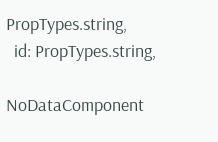PropTypes.string,
  id: PropTypes.string,

NoDataComponent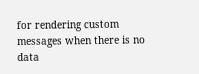for rendering custom messages when there is no data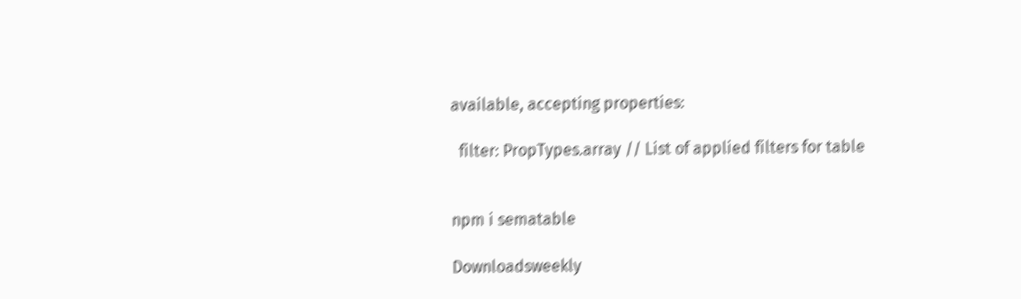available, accepting properties:

  filter: PropTypes.array // List of applied filters for table


npm i sematable

Downloadsweekly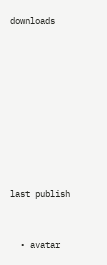downloads









last publish


  • avatar